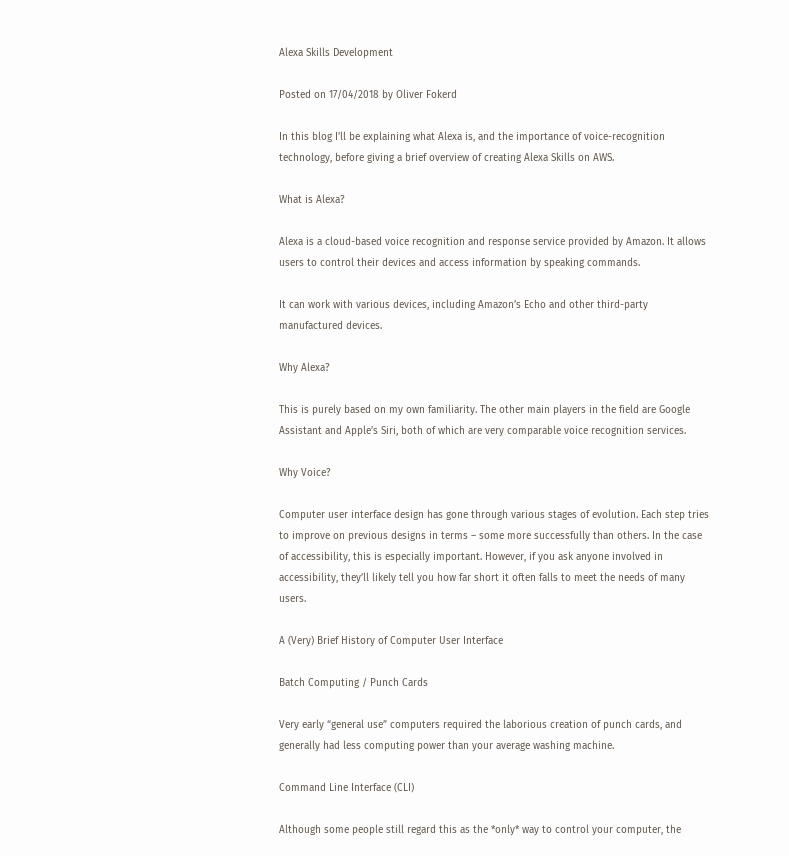Alexa Skills Development

Posted on 17/04/2018 by Oliver Fokerd

In this blog I'll be explaining what Alexa is, and the importance of voice-recognition technology, before giving a brief overview of creating Alexa Skills on AWS.

What is Alexa?

Alexa is a cloud-based voice recognition and response service provided by Amazon. It allows users to control their devices and access information by speaking commands.

It can work with various devices, including Amazon’s Echo and other third-party manufactured devices.

Why Alexa?

This is purely based on my own familiarity. The other main players in the field are Google Assistant and Apple’s Siri, both of which are very comparable voice recognition services.

Why Voice?

Computer user interface design has gone through various stages of evolution. Each step tries to improve on previous designs in terms – some more successfully than others. In the case of accessibility, this is especially important. However, if you ask anyone involved in accessibility, they’ll likely tell you how far short it often falls to meet the needs of many users.

A (Very) Brief History of Computer User Interface

Batch Computing / Punch Cards

Very early “general use” computers required the laborious creation of punch cards, and generally had less computing power than your average washing machine.

Command Line Interface (CLI)

Although some people still regard this as the *only* way to control your computer, the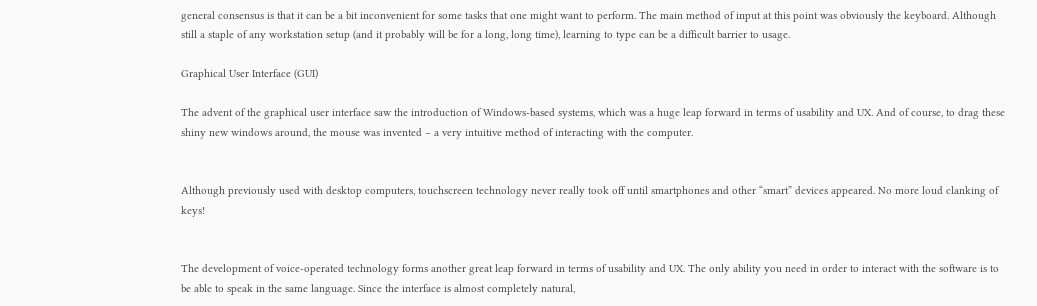general consensus is that it can be a bit inconvenient for some tasks that one might want to perform. The main method of input at this point was obviously the keyboard. Although still a staple of any workstation setup (and it probably will be for a long, long time), learning to type can be a difficult barrier to usage.

Graphical User Interface (GUI)

The advent of the graphical user interface saw the introduction of Windows-based systems, which was a huge leap forward in terms of usability and UX. And of course, to drag these shiny new windows around, the mouse was invented – a very intuitive method of interacting with the computer.


Although previously used with desktop computers, touchscreen technology never really took off until smartphones and other “smart” devices appeared. No more loud clanking of keys!


The development of voice-operated technology forms another great leap forward in terms of usability and UX. The only ability you need in order to interact with the software is to be able to speak in the same language. Since the interface is almost completely natural,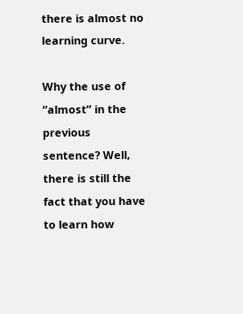there is almost no learning curve.

Why the use of “almost” in the previous sentence? Well, there is still the fact that you have to learn how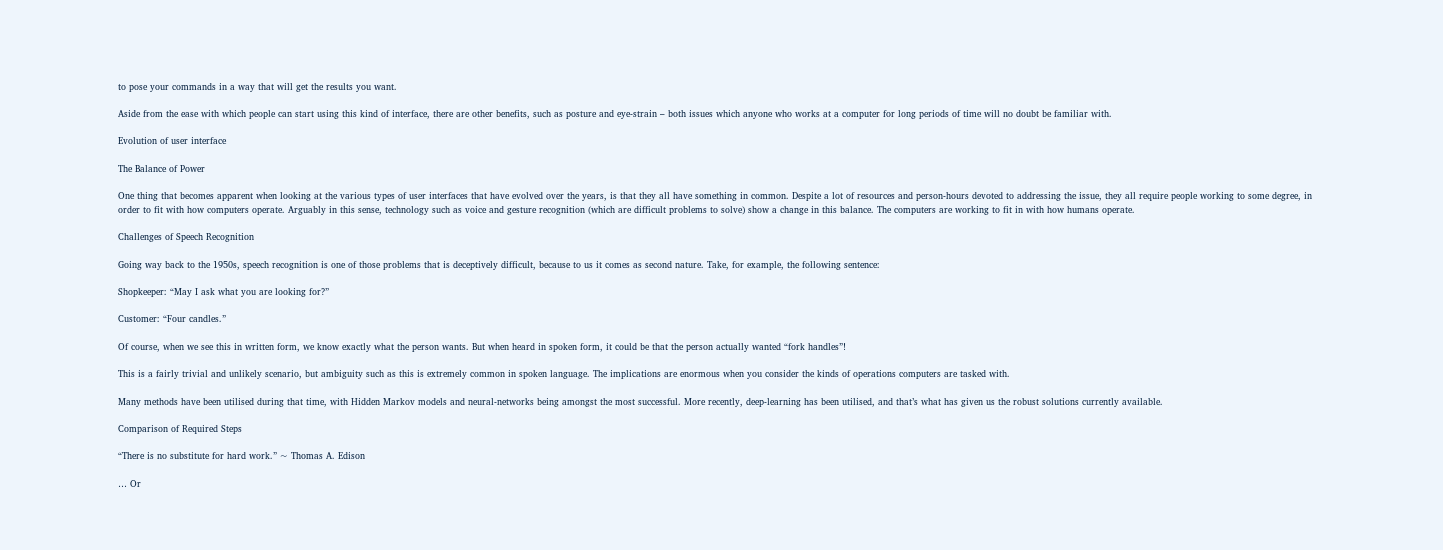to pose your commands in a way that will get the results you want.

Aside from the ease with which people can start using this kind of interface, there are other benefits, such as posture and eye-strain – both issues which anyone who works at a computer for long periods of time will no doubt be familiar with.

Evolution of user interface

The Balance of Power

One thing that becomes apparent when looking at the various types of user interfaces that have evolved over the years, is that they all have something in common. Despite a lot of resources and person-hours devoted to addressing the issue, they all require people working to some degree, in order to fit with how computers operate. Arguably in this sense, technology such as voice and gesture recognition (which are difficult problems to solve) show a change in this balance. The computers are working to fit in with how humans operate.

Challenges of Speech Recognition

Going way back to the 1950s, speech recognition is one of those problems that is deceptively difficult, because to us it comes as second nature. Take, for example, the following sentence:

Shopkeeper: “May I ask what you are looking for?”

Customer: “Four candles.”

Of course, when we see this in written form, we know exactly what the person wants. But when heard in spoken form, it could be that the person actually wanted “fork handles”!

This is a fairly trivial and unlikely scenario, but ambiguity such as this is extremely common in spoken language. The implications are enormous when you consider the kinds of operations computers are tasked with.

Many methods have been utilised during that time, with Hidden Markov models and neural-networks being amongst the most successful. More recently, deep-learning has been utilised, and that’s what has given us the robust solutions currently available.

Comparison of Required Steps

“There is no substitute for hard work.” ~ Thomas A. Edison

… Or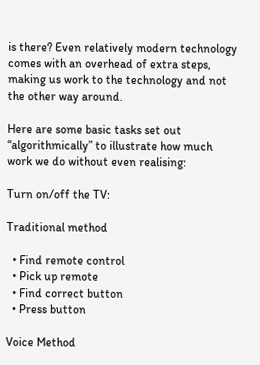is there? Even relatively modern technology comes with an overhead of extra steps, making us work to the technology and not the other way around.

Here are some basic tasks set out “algorithmically” to illustrate how much work we do without even realising:

Turn on/off the TV:

Traditional method

  • Find remote control
  • Pick up remote
  • Find correct button
  • Press button

Voice Method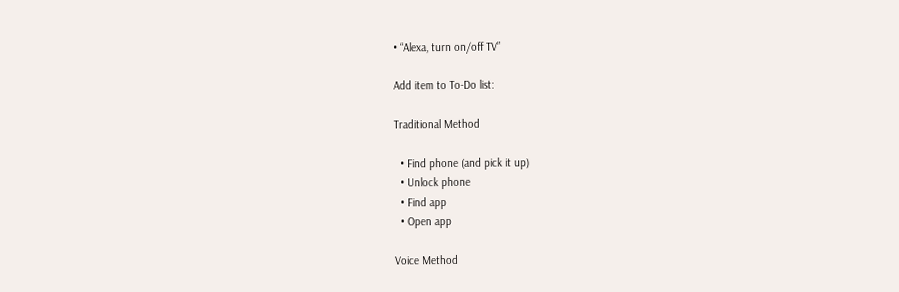• “Alexa, turn on/off TV”

Add item to To-Do list:

Traditional Method

  • Find phone (and pick it up)
  • Unlock phone
  • Find app
  • Open app

Voice Method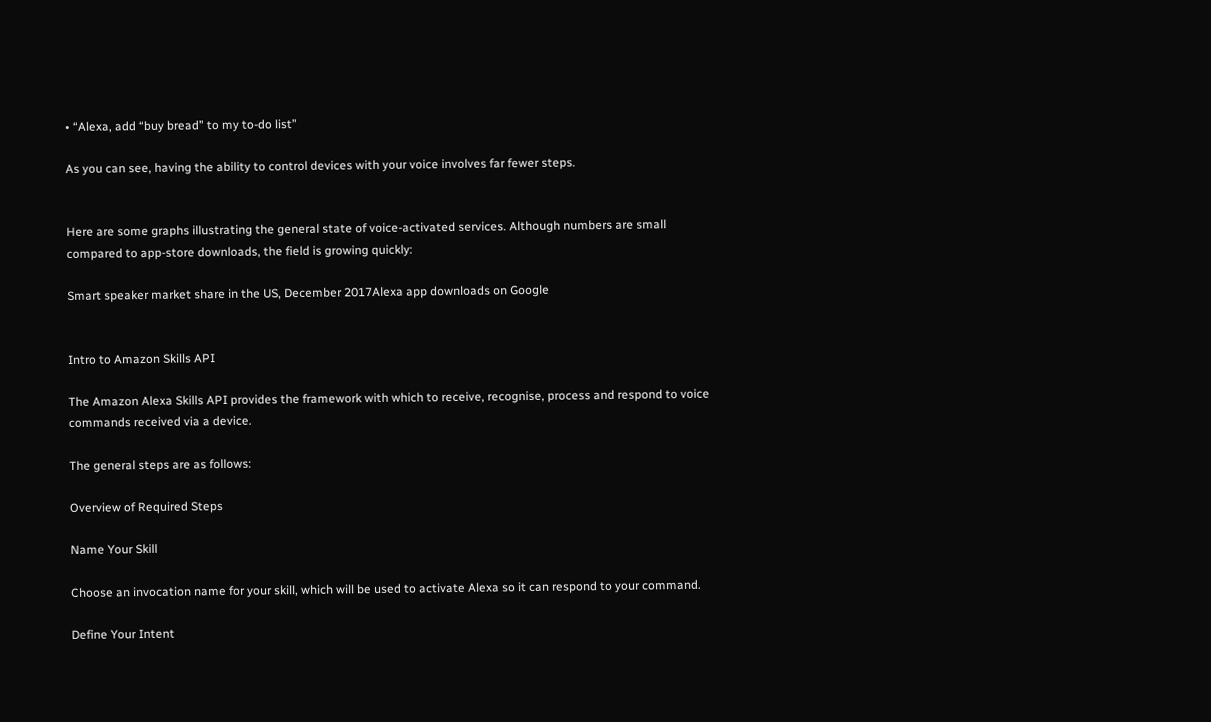• “Alexa, add “buy bread” to my to-do list”

As you can see, having the ability to control devices with your voice involves far fewer steps.


Here are some graphs illustrating the general state of voice-activated services. Although numbers are small compared to app-store downloads, the field is growing quickly:

Smart speaker market share in the US, December 2017Alexa app downloads on Google


Intro to Amazon Skills API

The Amazon Alexa Skills API provides the framework with which to receive, recognise, process and respond to voice commands received via a device.

The general steps are as follows:

Overview of Required Steps

Name Your Skill

Choose an invocation name for your skill, which will be used to activate Alexa so it can respond to your command.

Define Your Intent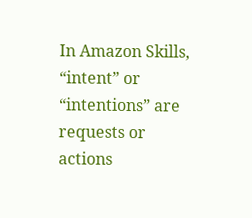In Amazon Skills, “intent” or “intentions” are requests or actions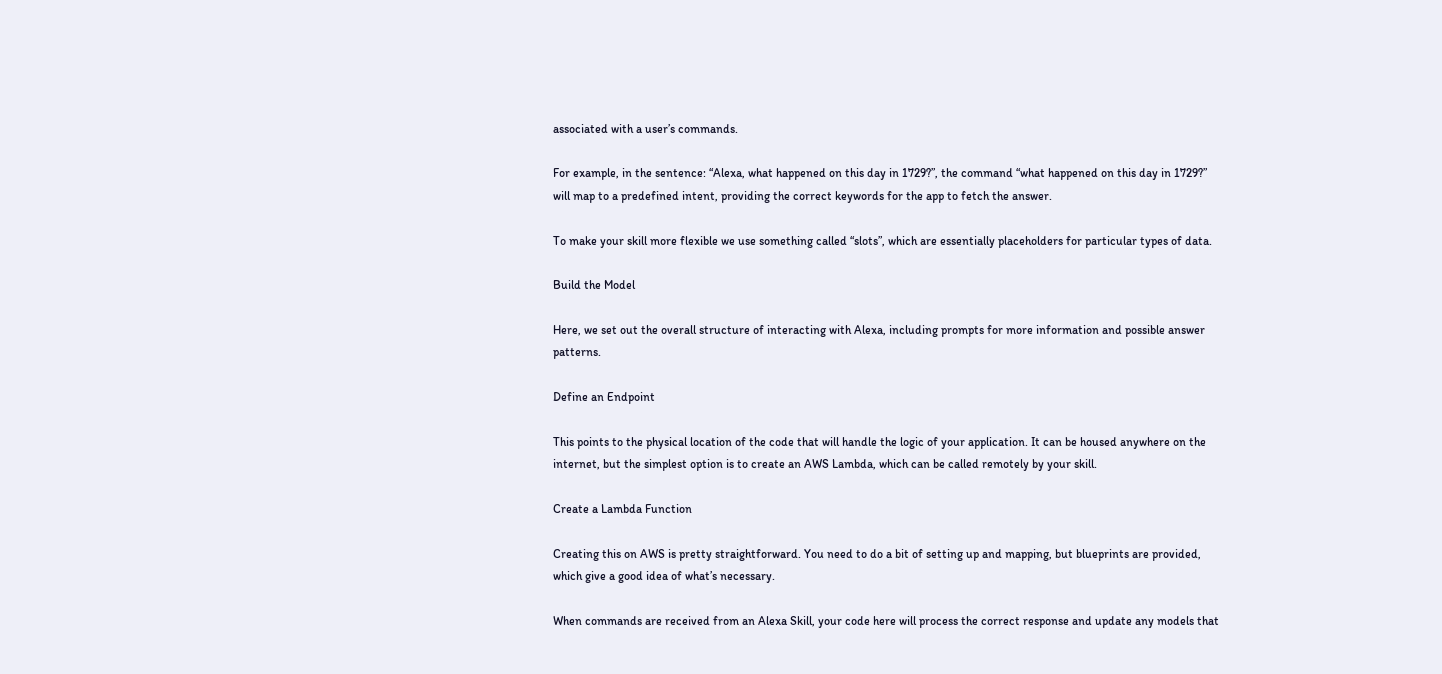associated with a user’s commands.

For example, in the sentence: “Alexa, what happened on this day in 1729?”, the command “what happened on this day in 1729?” will map to a predefined intent, providing the correct keywords for the app to fetch the answer.

To make your skill more flexible we use something called “slots”, which are essentially placeholders for particular types of data.

Build the Model

Here, we set out the overall structure of interacting with Alexa, including prompts for more information and possible answer patterns.

Define an Endpoint

This points to the physical location of the code that will handle the logic of your application. It can be housed anywhere on the internet, but the simplest option is to create an AWS Lambda, which can be called remotely by your skill.

Create a Lambda Function

Creating this on AWS is pretty straightforward. You need to do a bit of setting up and mapping, but blueprints are provided, which give a good idea of what’s necessary.

When commands are received from an Alexa Skill, your code here will process the correct response and update any models that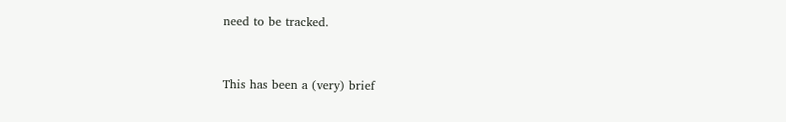need to be tracked.


This has been a (very) brief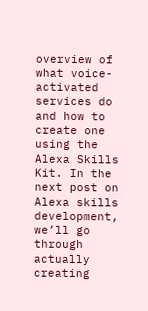overview of what voice-activated services do and how to create one using the Alexa Skills Kit. In the next post on Alexa skills development, we’ll go through actually creating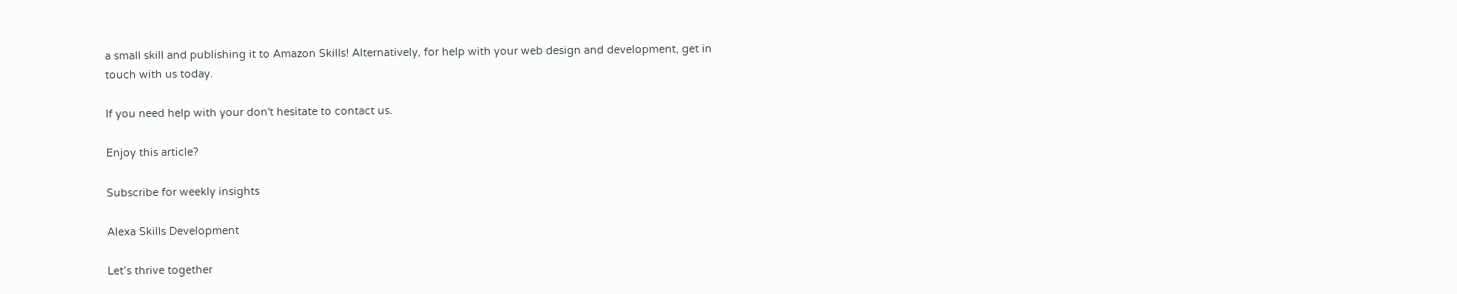a small skill and publishing it to Amazon Skills! Alternatively, for help with your web design and development, get in touch with us today.

If you need help with your don't hesitate to contact us.

Enjoy this article?

Subscribe for weekly insights

Alexa Skills Development

Let’s thrive together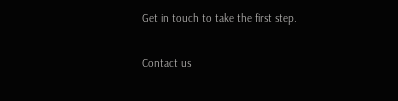Get in touch to take the first step.

Contact us